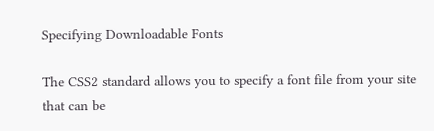Specifying Downloadable Fonts

The CSS2 standard allows you to specify a font file from your site that can be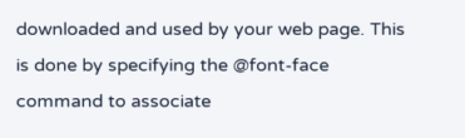downloaded and used by your web page. This is done by specifying the @font-face command to associate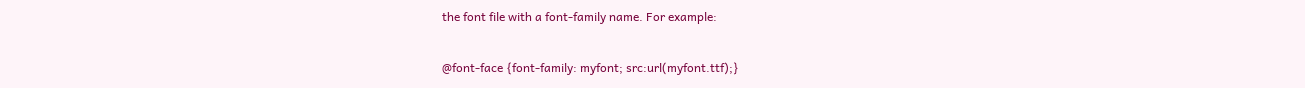the font file with a font-family name. For example:

@font-face {font-family: myfont; src:url(myfont.ttf);}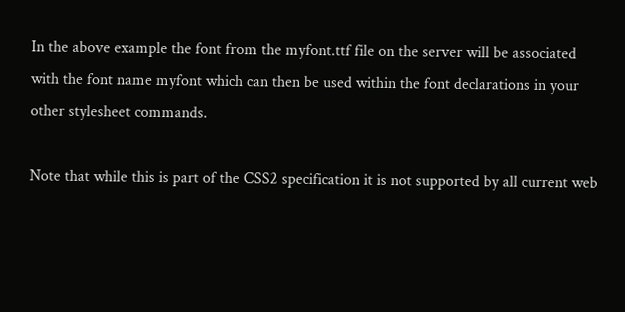In the above example the font from the myfont.ttf file on the server will be associated with the font name myfont which can then be used within the font declarations in your other stylesheet commands.

Note that while this is part of the CSS2 specification it is not supported by all current web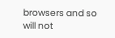browsers and so will not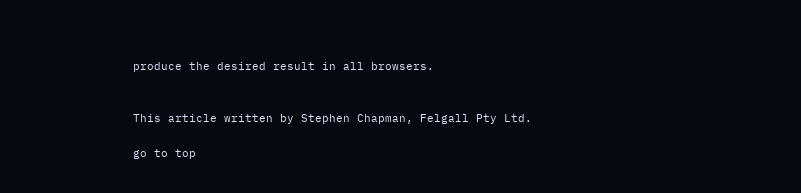produce the desired result in all browsers.


This article written by Stephen Chapman, Felgall Pty Ltd.

go to top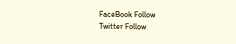FaceBook Follow
Twitter Follow